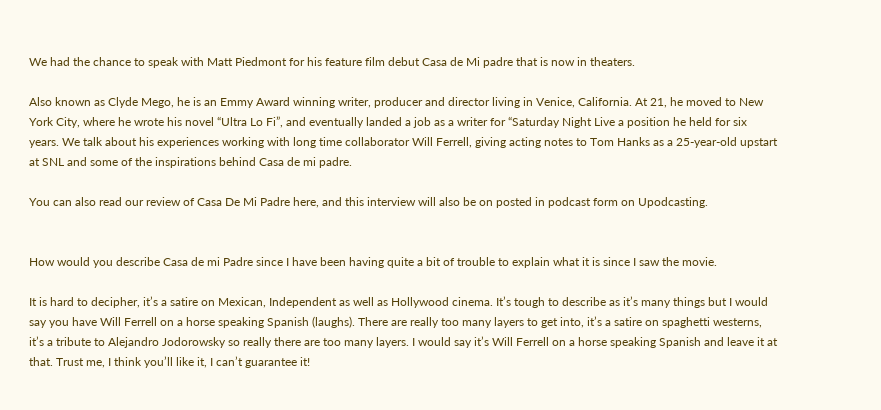We had the chance to speak with Matt Piedmont for his feature film debut Casa de Mi padre that is now in theaters.

Also known as Clyde Mego, he is an Emmy Award winning writer, producer and director living in Venice, California. At 21, he moved to New York City, where he wrote his novel “Ultra Lo Fi”, and eventually landed a job as a writer for “Saturday Night Live a position he held for six years. We talk about his experiences working with long time collaborator Will Ferrell, giving acting notes to Tom Hanks as a 25-year-old upstart at SNL and some of the inspirations behind Casa de mi padre.

You can also read our review of Casa De Mi Padre here, and this interview will also be on posted in podcast form on Upodcasting.


How would you describe Casa de mi Padre since I have been having quite a bit of trouble to explain what it is since I saw the movie.

It is hard to decipher, it’s a satire on Mexican, Independent as well as Hollywood cinema. It’s tough to describe as it’s many things but I would say you have Will Ferrell on a horse speaking Spanish (laughs). There are really too many layers to get into, it’s a satire on spaghetti westerns, it’s a tribute to Alejandro Jodorowsky so really there are too many layers. I would say it’s Will Ferrell on a horse speaking Spanish and leave it at that. Trust me, I think you’ll like it, I can’t guarantee it!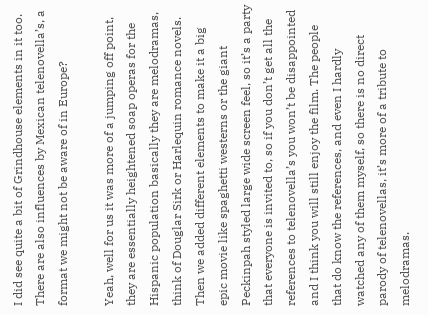I did see quite a bit of Grindhouse elements in it too. There are also influences by Mexican telenovella’s, a format we might not be aware of in Europe?

Yeah, well for us it was more of a jumping off point, they are essentially heightened soap operas for the Hispanic population basically they are melodramas, think of Douglar Sirk or Harlequin romance novels. Then we added different elements to make it a big epic movie like spaghetti westerns or the giant Peckinpah styled large wide screen feel, so it’s a party that everyone is invited to, so if you don’t get all the references to telenovella’s you won’t be disappointed and I think you will still enjoy the film. The people that do know the references, and even I hardly watched any of them myself, so there is no direct parody of telenovellas, it’s more of a tribute to melodramas.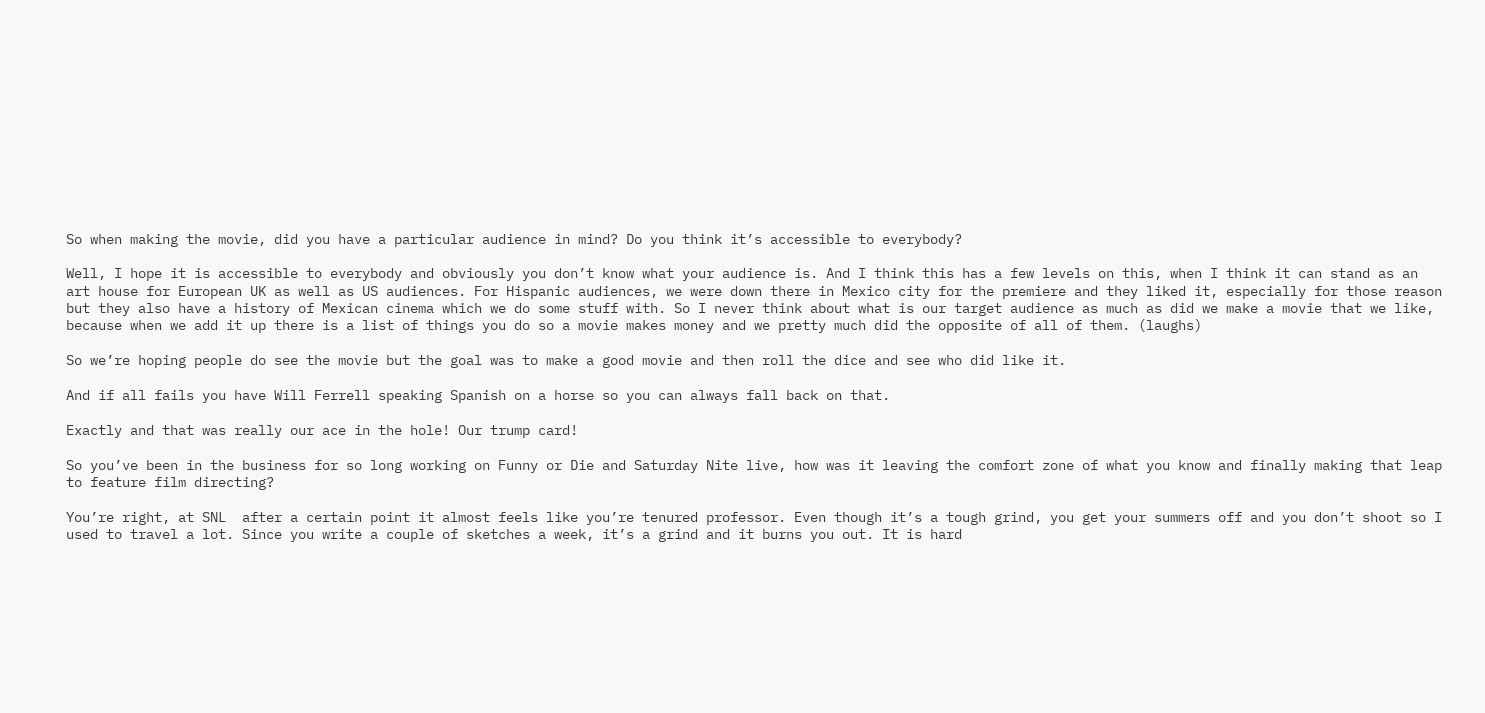So when making the movie, did you have a particular audience in mind? Do you think it’s accessible to everybody?

Well, I hope it is accessible to everybody and obviously you don’t know what your audience is. And I think this has a few levels on this, when I think it can stand as an art house for European UK as well as US audiences. For Hispanic audiences, we were down there in Mexico city for the premiere and they liked it, especially for those reason but they also have a history of Mexican cinema which we do some stuff with. So I never think about what is our target audience as much as did we make a movie that we like, because when we add it up there is a list of things you do so a movie makes money and we pretty much did the opposite of all of them. (laughs)

So we’re hoping people do see the movie but the goal was to make a good movie and then roll the dice and see who did like it.

And if all fails you have Will Ferrell speaking Spanish on a horse so you can always fall back on that.

Exactly and that was really our ace in the hole! Our trump card!

So you’ve been in the business for so long working on Funny or Die and Saturday Nite live, how was it leaving the comfort zone of what you know and finally making that leap to feature film directing?

You’re right, at SNL  after a certain point it almost feels like you’re tenured professor. Even though it’s a tough grind, you get your summers off and you don’t shoot so I used to travel a lot. Since you write a couple of sketches a week, it’s a grind and it burns you out. It is hard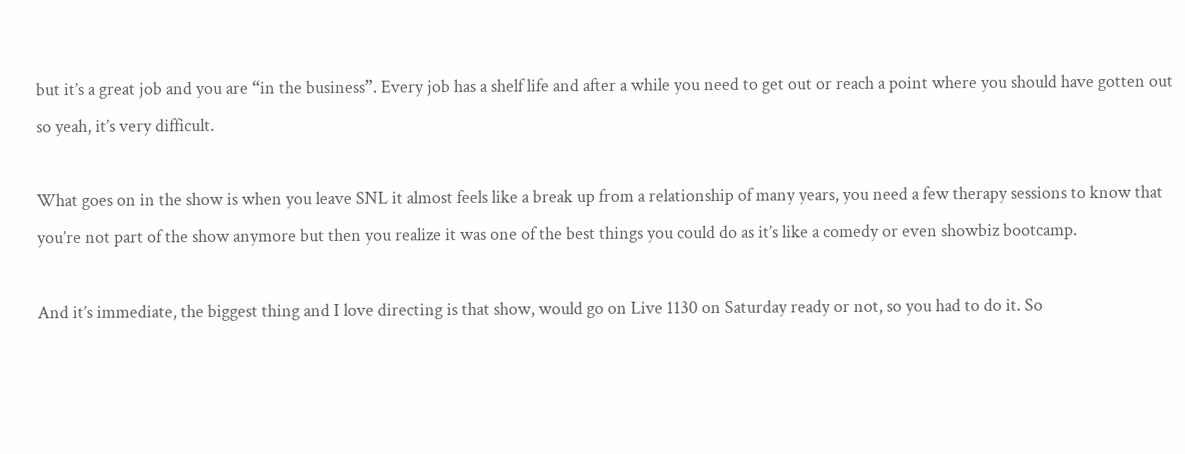but it’s a great job and you are “in the business”. Every job has a shelf life and after a while you need to get out or reach a point where you should have gotten out so yeah, it’s very difficult.

What goes on in the show is when you leave SNL it almost feels like a break up from a relationship of many years, you need a few therapy sessions to know that you’re not part of the show anymore but then you realize it was one of the best things you could do as it’s like a comedy or even showbiz bootcamp.

And it’s immediate, the biggest thing and I love directing is that show, would go on Live 1130 on Saturday ready or not, so you had to do it. So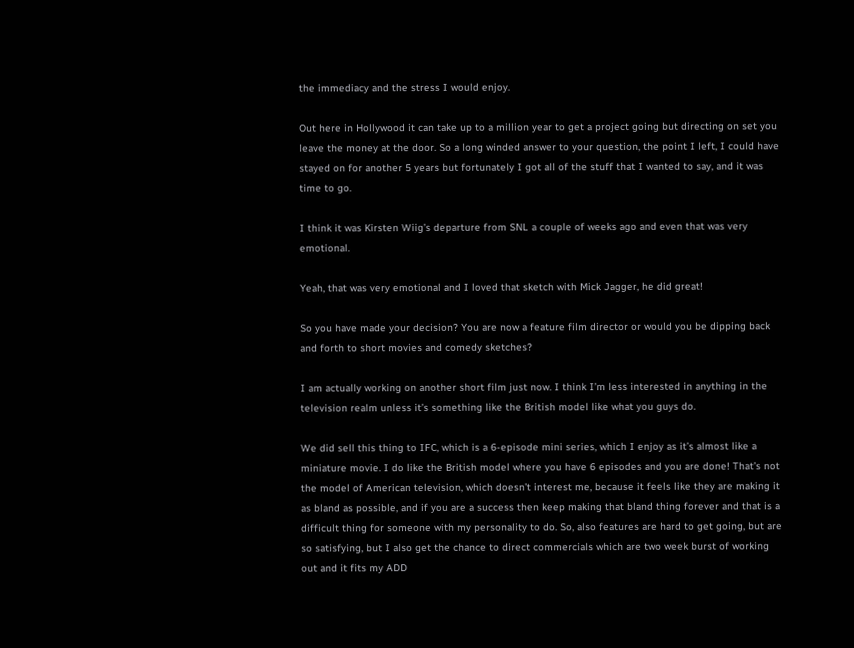the immediacy and the stress I would enjoy.

Out here in Hollywood it can take up to a million year to get a project going but directing on set you leave the money at the door. So a long winded answer to your question, the point I left, I could have stayed on for another 5 years but fortunately I got all of the stuff that I wanted to say, and it was time to go.

I think it was Kirsten Wiig’s departure from SNL a couple of weeks ago and even that was very emotional.

Yeah, that was very emotional and I loved that sketch with Mick Jagger, he did great!

So you have made your decision? You are now a feature film director or would you be dipping back and forth to short movies and comedy sketches?

I am actually working on another short film just now. I think I’m less interested in anything in the television realm unless it’s something like the British model like what you guys do.

We did sell this thing to IFC, which is a 6-episode mini series, which I enjoy as it’s almost like a miniature movie. I do like the British model where you have 6 episodes and you are done! That’s not the model of American television, which doesn’t interest me, because it feels like they are making it as bland as possible, and if you are a success then keep making that bland thing forever and that is a difficult thing for someone with my personality to do. So, also features are hard to get going, but are so satisfying, but I also get the chance to direct commercials which are two week burst of working out and it fits my ADD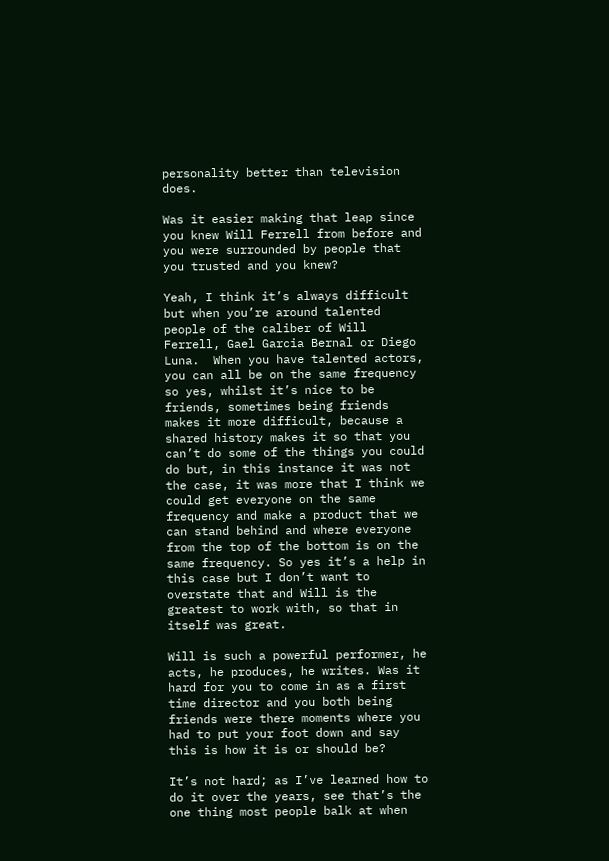personality better than television does.

Was it easier making that leap since you knew Will Ferrell from before and you were surrounded by people that you trusted and you knew?

Yeah, I think it’s always difficult but when you’re around talented people of the caliber of Will Ferrell, Gael Garcia Bernal or Diego Luna.  When you have talented actors, you can all be on the same frequency so yes, whilst it’s nice to be friends, sometimes being friends makes it more difficult, because a shared history makes it so that you can’t do some of the things you could do but, in this instance it was not the case, it was more that I think we could get everyone on the same frequency and make a product that we can stand behind and where everyone from the top of the bottom is on the same frequency. So yes it’s a help in this case but I don’t want to overstate that and Will is the greatest to work with, so that in itself was great.

Will is such a powerful performer, he acts, he produces, he writes. Was it hard for you to come in as a first time director and you both being friends were there moments where you had to put your foot down and say this is how it is or should be?

It’s not hard; as I’ve learned how to do it over the years, see that’s the one thing most people balk at when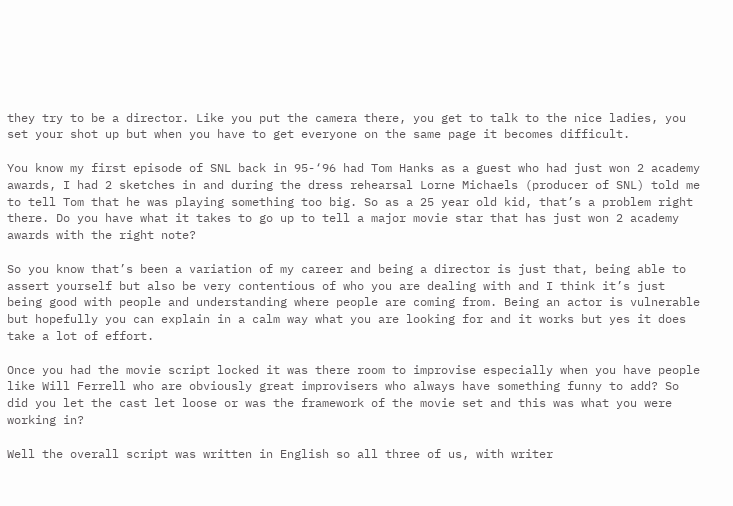they try to be a director. Like you put the camera there, you get to talk to the nice ladies, you set your shot up but when you have to get everyone on the same page it becomes difficult.

You know my first episode of SNL back in 95-‘96 had Tom Hanks as a guest who had just won 2 academy awards, I had 2 sketches in and during the dress rehearsal Lorne Michaels (producer of SNL) told me to tell Tom that he was playing something too big. So as a 25 year old kid, that’s a problem right there. Do you have what it takes to go up to tell a major movie star that has just won 2 academy awards with the right note?

So you know that’s been a variation of my career and being a director is just that, being able to assert yourself but also be very contentious of who you are dealing with and I think it’s just being good with people and understanding where people are coming from. Being an actor is vulnerable but hopefully you can explain in a calm way what you are looking for and it works but yes it does take a lot of effort.

Once you had the movie script locked it was there room to improvise especially when you have people like Will Ferrell who are obviously great improvisers who always have something funny to add? So did you let the cast let loose or was the framework of the movie set and this was what you were working in?

Well the overall script was written in English so all three of us, with writer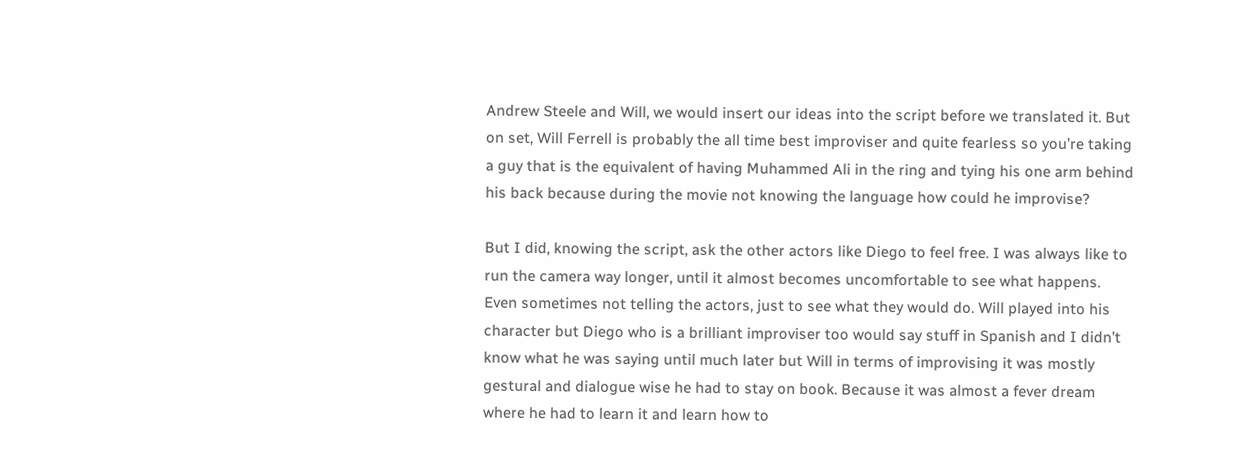Andrew Steele and Will, we would insert our ideas into the script before we translated it. But on set, Will Ferrell is probably the all time best improviser and quite fearless so you’re taking a guy that is the equivalent of having Muhammed Ali in the ring and tying his one arm behind his back because during the movie not knowing the language how could he improvise?

But I did, knowing the script, ask the other actors like Diego to feel free. I was always like to run the camera way longer, until it almost becomes uncomfortable to see what happens. Even sometimes not telling the actors, just to see what they would do. Will played into his character but Diego who is a brilliant improviser too would say stuff in Spanish and I didn’t know what he was saying until much later but Will in terms of improvising it was mostly gestural and dialogue wise he had to stay on book. Because it was almost a fever dream where he had to learn it and learn how to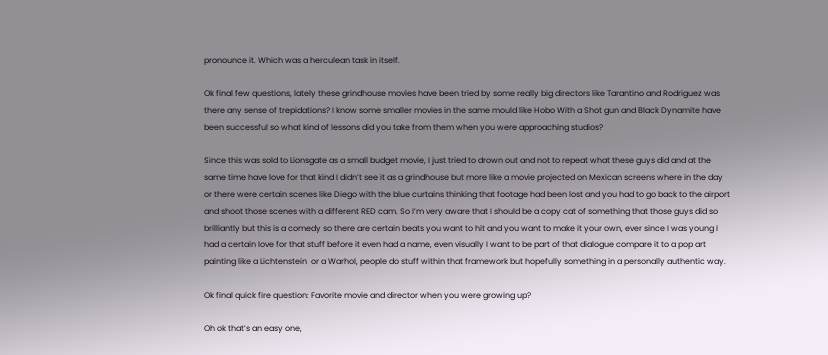pronounce it. Which was a herculean task in itself.

Ok final few questions, lately these grindhouse movies have been tried by some really big directors like Tarantino and Rodriguez was there any sense of trepidations? I know some smaller movies in the same mould like Hobo With a Shot gun and Black Dynamite have been successful so what kind of lessons did you take from them when you were approaching studios?

Since this was sold to Lionsgate as a small budget movie, I just tried to drown out and not to repeat what these guys did and at the same time have love for that kind I didn’t see it as a grindhouse but more like a movie projected on Mexican screens where in the day or there were certain scenes like Diego with the blue curtains thinking that footage had been lost and you had to go back to the airport and shoot those scenes with a different RED cam. So I’m very aware that I should be a copy cat of something that those guys did so brilliantly but this is a comedy so there are certain beats you want to hit and you want to make it your own, ever since I was young I had a certain love for that stuff before it even had a name, even visually I want to be part of that dialogue compare it to a pop art painting like a Lichtenstein  or a Warhol, people do stuff within that framework but hopefully something in a personally authentic way.

Ok final quick fire question: Favorite movie and director when you were growing up?

Oh ok that’s an easy one,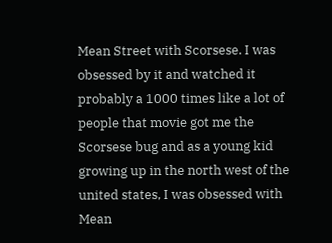Mean Street with Scorsese. I was obsessed by it and watched it probably a 1000 times like a lot of people that movie got me the Scorsese bug and as a young kid growing up in the north west of the united states, I was obsessed with Mean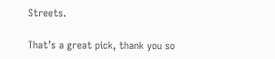Streets.

That’s a great pick, thank you so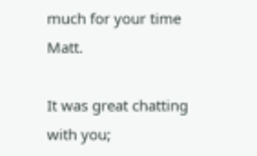much for your time Matt.

It was great chatting with you;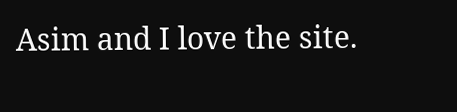Asim and I love the site.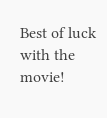Best of luck with the movie!